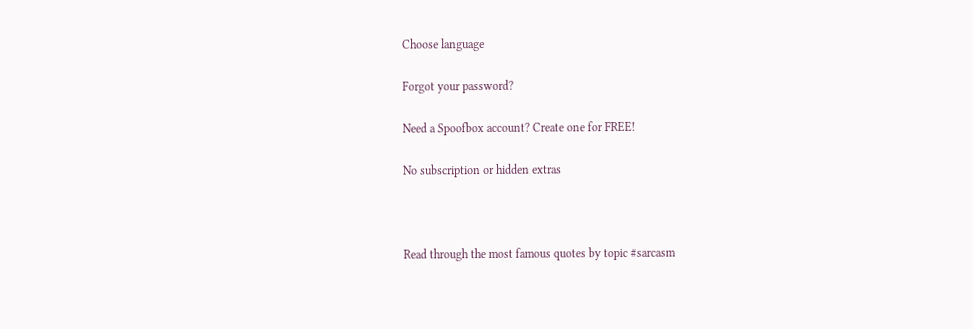Choose language

Forgot your password?

Need a Spoofbox account? Create one for FREE!

No subscription or hidden extras



Read through the most famous quotes by topic #sarcasm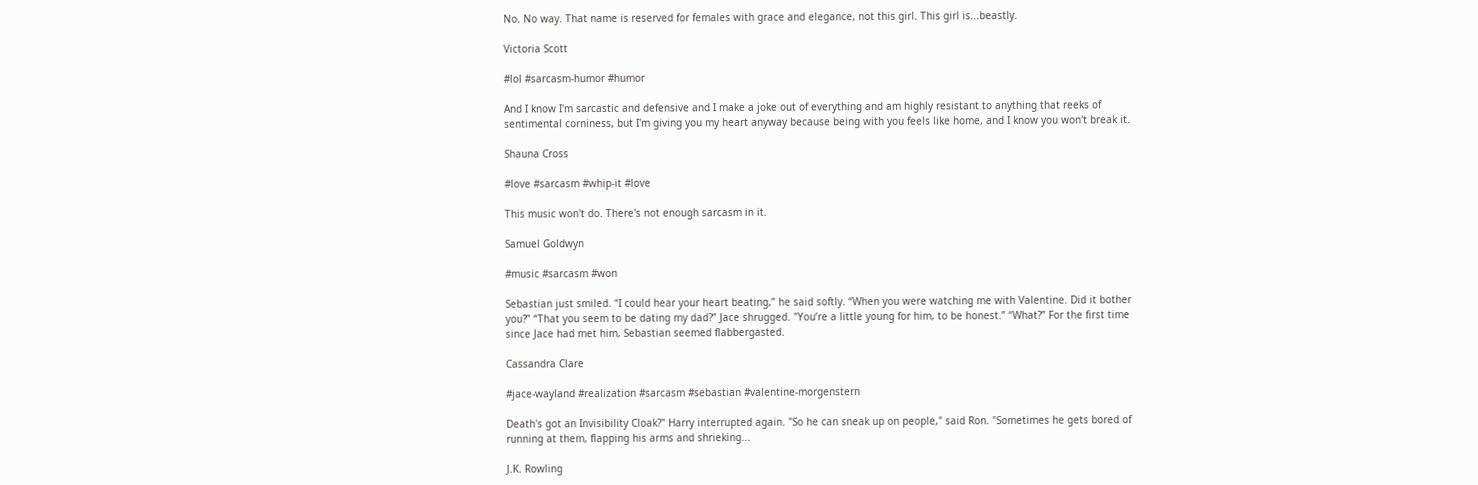No. No way. That name is reserved for females with grace and elegance, not this girl. This girl is...beastly.

Victoria Scott

#lol #sarcasm-humor #humor

And I know I'm sarcastic and defensive and I make a joke out of everything and am highly resistant to anything that reeks of sentimental corniness, but I'm giving you my heart anyway because being with you feels like home, and I know you won't break it.

Shauna Cross

#love #sarcasm #whip-it #love

This music won't do. There's not enough sarcasm in it.

Samuel Goldwyn

#music #sarcasm #won

Sebastian just smiled. “I could hear your heart beating,” he said softly. “When you were watching me with Valentine. Did it bother you?” “That you seem to be dating my dad?” Jace shrugged. "You’re a little young for him, to be honest.” “What?” For the first time since Jace had met him, Sebastian seemed flabbergasted.

Cassandra Clare

#jace-wayland #realization #sarcasm #sebastian #valentine-morgenstern

Death's got an Invisibility Cloak?" Harry interrupted again. "So he can sneak up on people," said Ron. "Sometimes he gets bored of running at them, flapping his arms and shrieking...

J.K. Rowling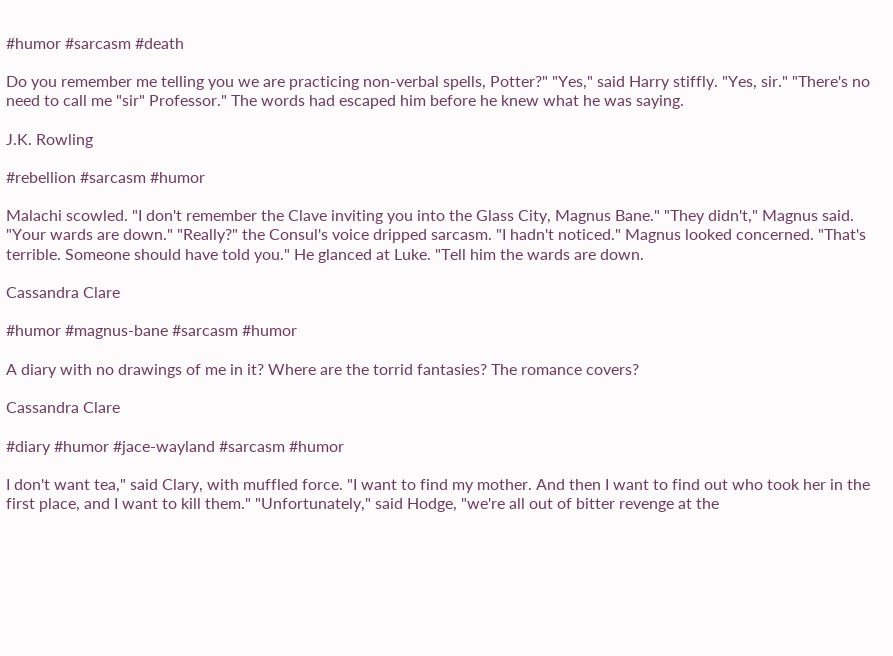#humor #sarcasm #death

Do you remember me telling you we are practicing non-verbal spells, Potter?" "Yes," said Harry stiffly. "Yes, sir." "There's no need to call me "sir" Professor." The words had escaped him before he knew what he was saying.

J.K. Rowling

#rebellion #sarcasm #humor

Malachi scowled. "I don't remember the Clave inviting you into the Glass City, Magnus Bane." "They didn't," Magnus said. "Your wards are down." "Really?" the Consul's voice dripped sarcasm. "I hadn't noticed." Magnus looked concerned. "That's terrible. Someone should have told you." He glanced at Luke. "Tell him the wards are down.

Cassandra Clare

#humor #magnus-bane #sarcasm #humor

A diary with no drawings of me in it? Where are the torrid fantasies? The romance covers?

Cassandra Clare

#diary #humor #jace-wayland #sarcasm #humor

I don't want tea," said Clary, with muffled force. "I want to find my mother. And then I want to find out who took her in the first place, and I want to kill them." "Unfortunately," said Hodge, "we're all out of bitter revenge at the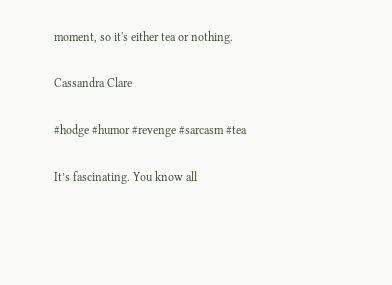moment, so it's either tea or nothing.

Cassandra Clare

#hodge #humor #revenge #sarcasm #tea

It’s fascinating. You know all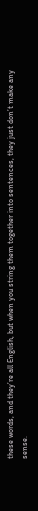these words, and they’re all English, but when you string them together into sentences, they just don’t make any sense.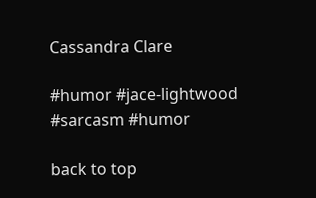Cassandra Clare

#humor #jace-lightwood #sarcasm #humor

back to top